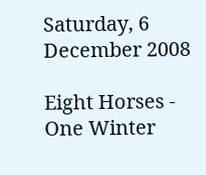Saturday, 6 December 2008

Eight Horses - One Winter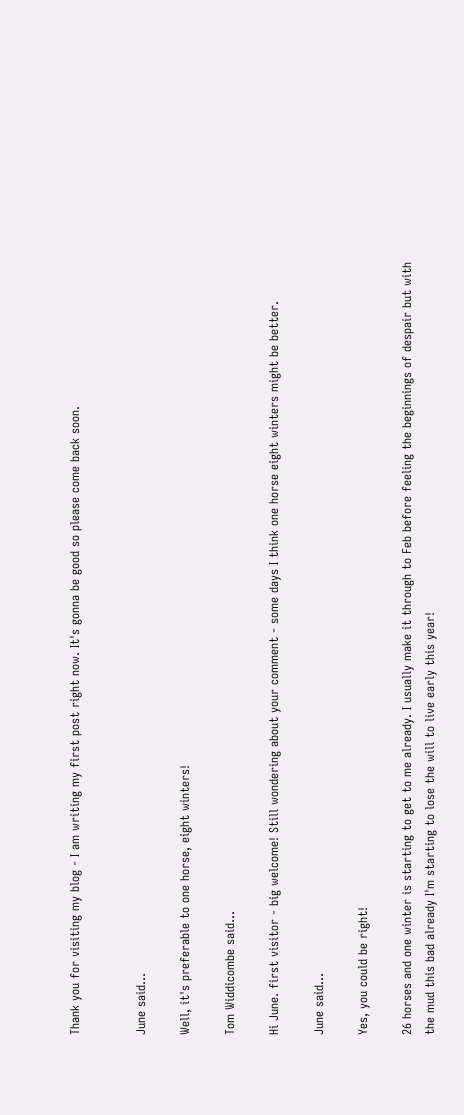Thank you for visiting my blog - I am writing my first post right now. It's gonna be good so please come back soon.


June said...

Well, it's preferable to one horse, eight winters!

Tom Widdicombe said...

Hi June. first visitor - big welcome! Still wondering about your comment - some days I think one horse eight winters might be better.

June said...

Yes, you could be right!

26 horses and one winter is starting to get to me already. I usually make it through to Feb before feeling the beginnings of despair but with the mud this bad already I'm starting to lose the will to live early this year!